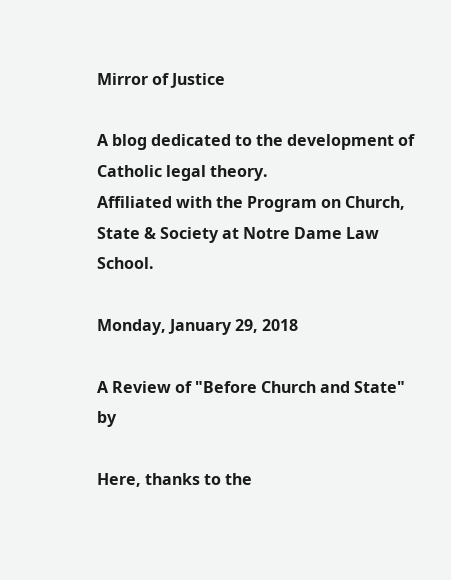Mirror of Justice

A blog dedicated to the development of Catholic legal theory.
Affiliated with the Program on Church, State & Society at Notre Dame Law School.

Monday, January 29, 2018

A Review of "Before Church and State" by

Here, thanks to the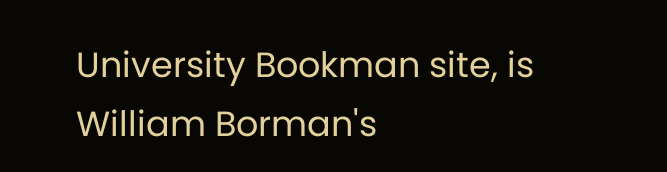University Bookman site, is William Borman's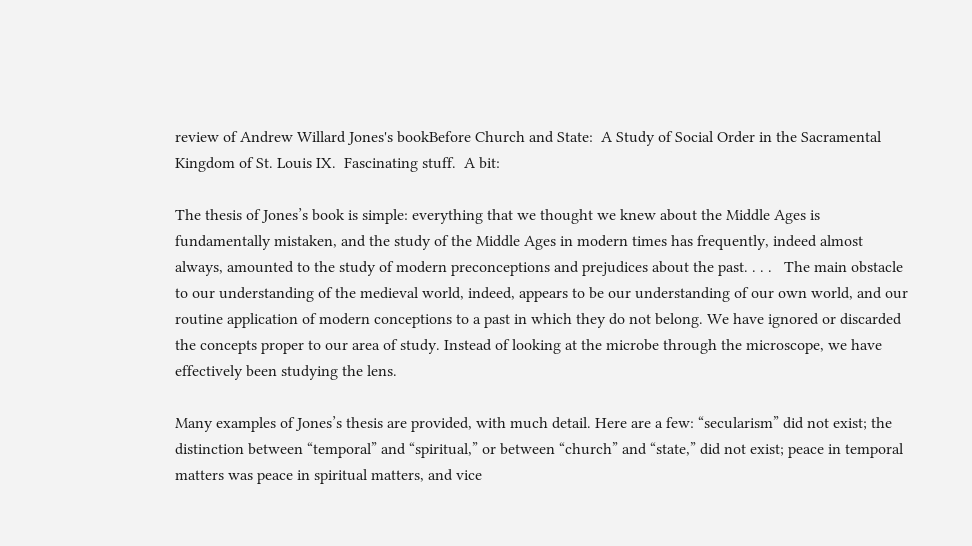review of Andrew Willard Jones's bookBefore Church and State:  A Study of Social Order in the Sacramental Kingdom of St. Louis IX.  Fascinating stuff.  A bit:

The thesis of Jones’s book is simple: everything that we thought we knew about the Middle Ages is fundamentally mistaken, and the study of the Middle Ages in modern times has frequently, indeed almost always, amounted to the study of modern preconceptions and prejudices about the past. . . .   The main obstacle to our understanding of the medieval world, indeed, appears to be our understanding of our own world, and our routine application of modern conceptions to a past in which they do not belong. We have ignored or discarded the concepts proper to our area of study. Instead of looking at the microbe through the microscope, we have effectively been studying the lens.

Many examples of Jones’s thesis are provided, with much detail. Here are a few: “secularism” did not exist; the distinction between “temporal” and “spiritual,” or between “church” and “state,” did not exist; peace in temporal matters was peace in spiritual matters, and vice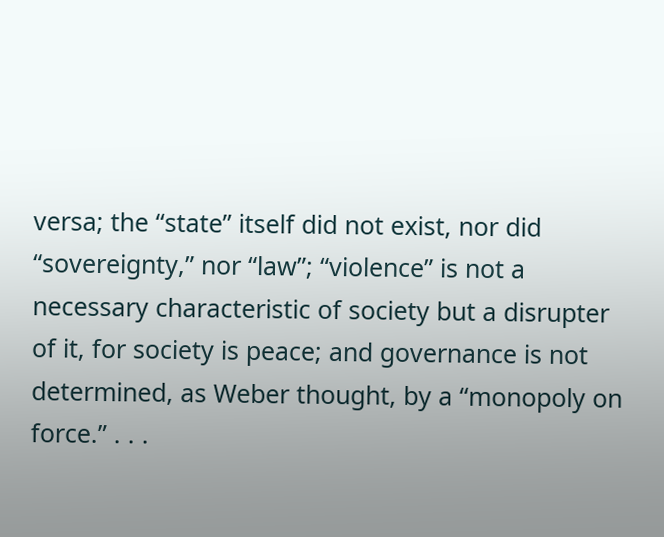versa; the “state” itself did not exist, nor did “sovereignty,” nor “law”; “violence” is not a necessary characteristic of society but a disrupter of it, for society is peace; and governance is not determined, as Weber thought, by a “monopoly on force.” . . .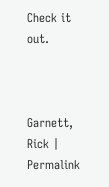Check it out.



Garnett, Rick | Permalink